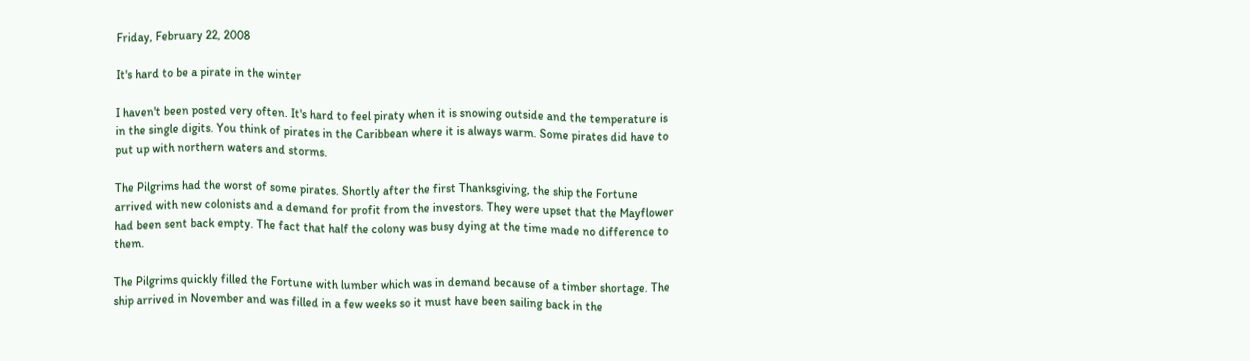Friday, February 22, 2008

It's hard to be a pirate in the winter

I haven't been posted very often. It's hard to feel piraty when it is snowing outside and the temperature is in the single digits. You think of pirates in the Caribbean where it is always warm. Some pirates did have to put up with northern waters and storms.

The Pilgrims had the worst of some pirates. Shortly after the first Thanksgiving, the ship the Fortune arrived with new colonists and a demand for profit from the investors. They were upset that the Mayflower had been sent back empty. The fact that half the colony was busy dying at the time made no difference to them.

The Pilgrims quickly filled the Fortune with lumber which was in demand because of a timber shortage. The ship arrived in November and was filled in a few weeks so it must have been sailing back in the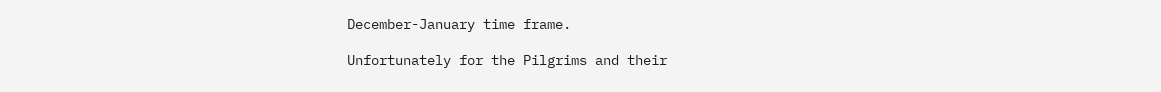December-January time frame.

Unfortunately for the Pilgrims and their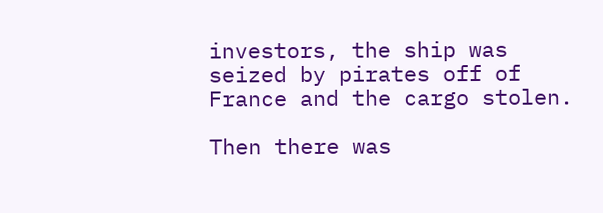investors, the ship was seized by pirates off of France and the cargo stolen.

Then there was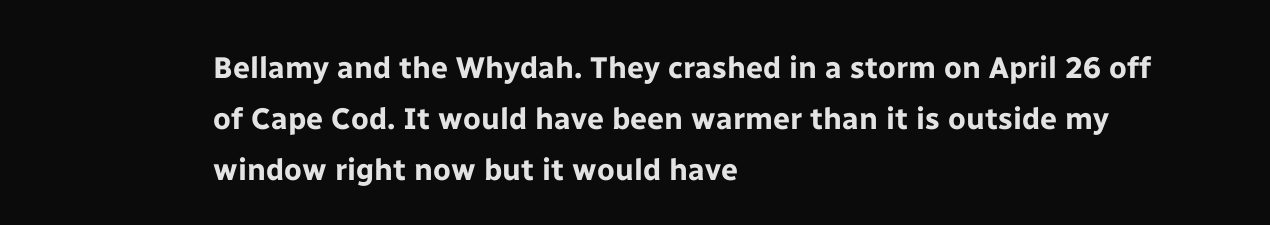Bellamy and the Whydah. They crashed in a storm on April 26 off of Cape Cod. It would have been warmer than it is outside my window right now but it would have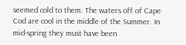seemed cold to them. The waters off of Cape Cod are cool in the middle of the Summer. In mid-spring they must have been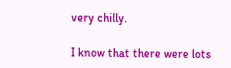very chilly.

I know that there were lots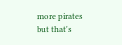more pirates but that's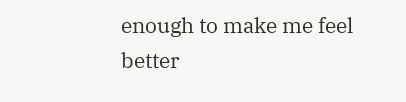enough to make me feel better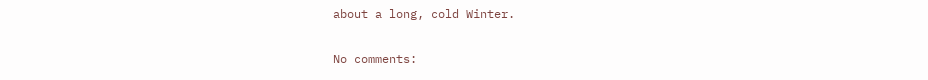about a long, cold Winter.

No comments: